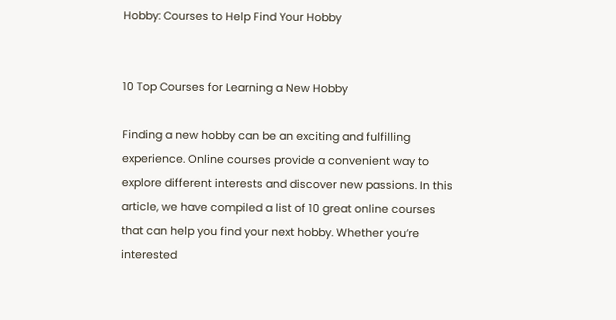Hobby: Courses to Help Find Your Hobby


10 Top Courses for Learning a New Hobby

Finding a new hobby can be an exciting and fulfilling experience. Online courses provide a convenient way to explore different interests and discover new passions. In this article, we have compiled a list of 10 great online courses that can help you find your next hobby. Whether you’re interested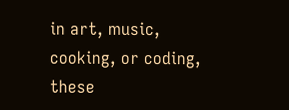in art, music, cooking, or coding, these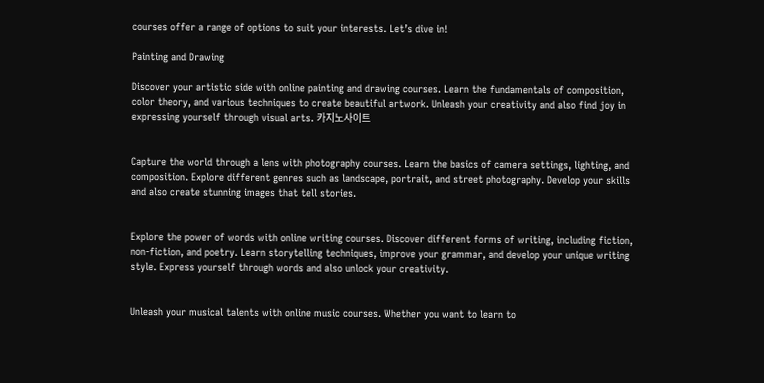courses offer a range of options to suit your interests. Let’s dive in!

Painting and Drawing

Discover your artistic side with online painting and drawing courses. Learn the fundamentals of composition, color theory, and various techniques to create beautiful artwork. Unleash your creativity and also find joy in expressing yourself through visual arts. 카지노사이트


Capture the world through a lens with photography courses. Learn the basics of camera settings, lighting, and composition. Explore different genres such as landscape, portrait, and street photography. Develop your skills and also create stunning images that tell stories.


Explore the power of words with online writing courses. Discover different forms of writing, including fiction, non-fiction, and poetry. Learn storytelling techniques, improve your grammar, and develop your unique writing style. Express yourself through words and also unlock your creativity.


Unleash your musical talents with online music courses. Whether you want to learn to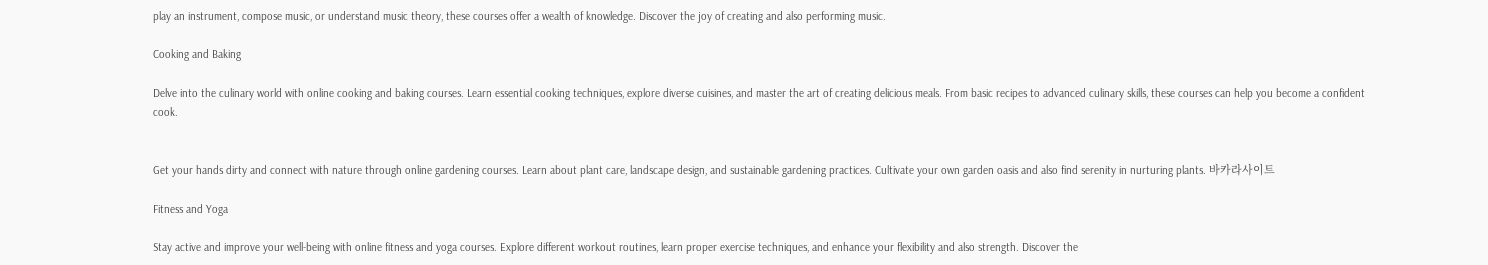play an instrument, compose music, or understand music theory, these courses offer a wealth of knowledge. Discover the joy of creating and also performing music.

Cooking and Baking

Delve into the culinary world with online cooking and baking courses. Learn essential cooking techniques, explore diverse cuisines, and master the art of creating delicious meals. From basic recipes to advanced culinary skills, these courses can help you become a confident cook.


Get your hands dirty and connect with nature through online gardening courses. Learn about plant care, landscape design, and sustainable gardening practices. Cultivate your own garden oasis and also find serenity in nurturing plants. 바카라사이트

Fitness and Yoga

Stay active and improve your well-being with online fitness and yoga courses. Explore different workout routines, learn proper exercise techniques, and enhance your flexibility and also strength. Discover the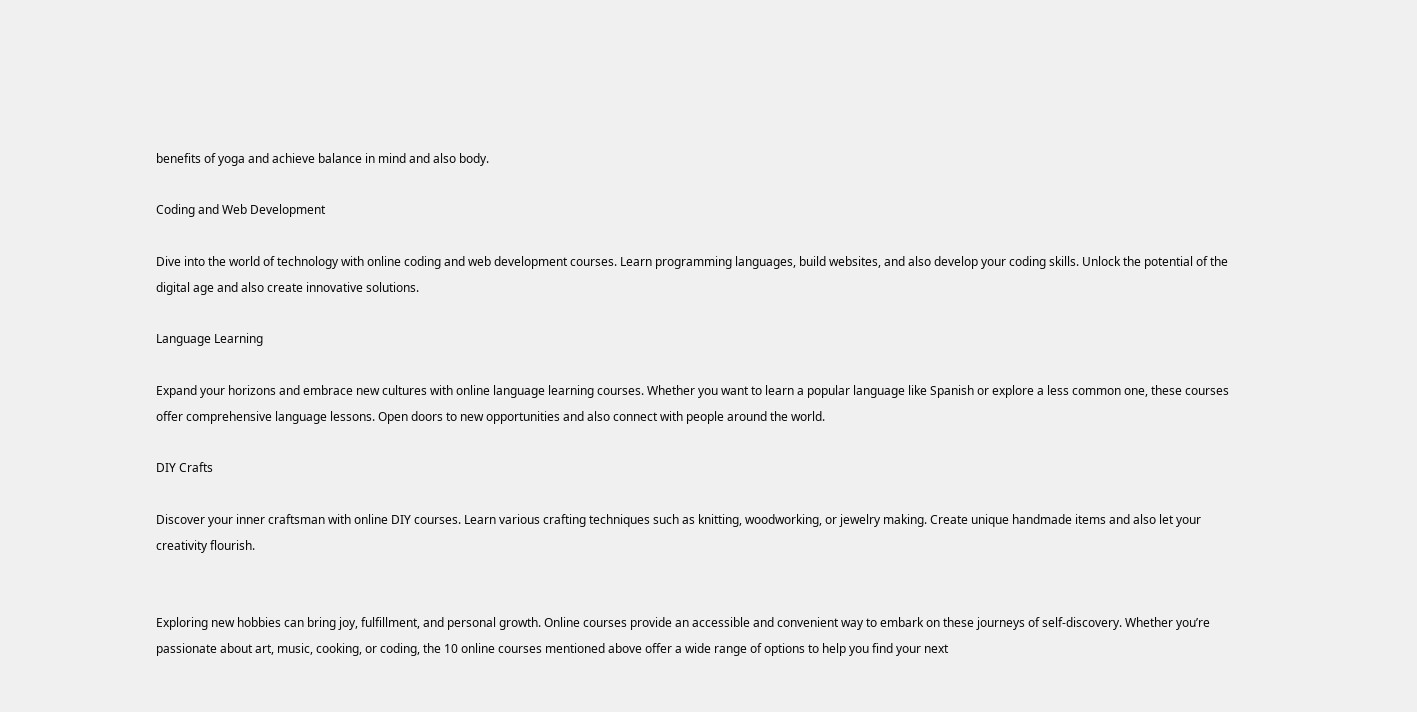benefits of yoga and achieve balance in mind and also body.

Coding and Web Development

Dive into the world of technology with online coding and web development courses. Learn programming languages, build websites, and also develop your coding skills. Unlock the potential of the digital age and also create innovative solutions.

Language Learning

Expand your horizons and embrace new cultures with online language learning courses. Whether you want to learn a popular language like Spanish or explore a less common one, these courses offer comprehensive language lessons. Open doors to new opportunities and also connect with people around the world.

DIY Crafts

Discover your inner craftsman with online DIY courses. Learn various crafting techniques such as knitting, woodworking, or jewelry making. Create unique handmade items and also let your creativity flourish.


Exploring new hobbies can bring joy, fulfillment, and personal growth. Online courses provide an accessible and convenient way to embark on these journeys of self-discovery. Whether you’re passionate about art, music, cooking, or coding, the 10 online courses mentioned above offer a wide range of options to help you find your next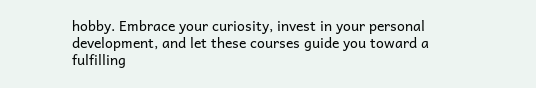hobby. Embrace your curiosity, invest in your personal development, and let these courses guide you toward a fulfilling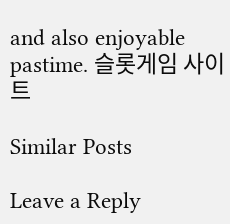and also enjoyable pastime. 슬롯게임 사이트

Similar Posts

Leave a Reply